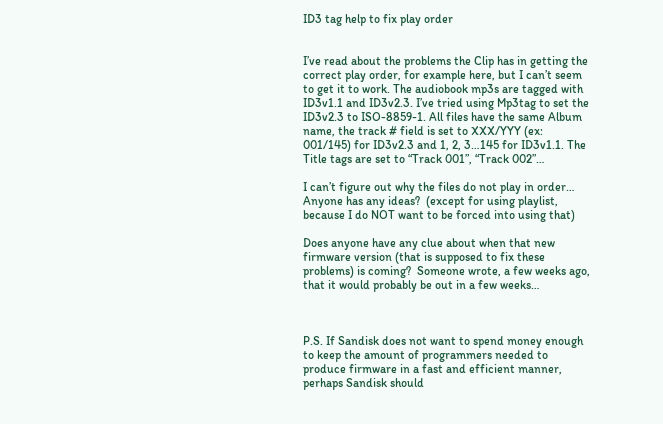ID3 tag help to fix play order


I’ve read about the problems the Clip has in getting the correct play order, for example here, but I can’t seem to get it to work. The audiobook mp3s are tagged with ID3v1.1 and ID3v2.3. I’ve tried using Mp3tag to set the ID3v2.3 to ISO-8859-1. All files have the same Album name, the track # field is set to XXX/YYY (ex: 001/145) for ID3v2.3 and 1, 2, 3…145 for ID3v1.1. The Title tags are set to “Track 001”, “Track 002”…

I can’t figure out why the files do not play in order…    Anyone has any ideas?  (except for using playlist, because I do NOT want to be forced into using that)

Does anyone have any clue about when that new firmware version (that is supposed to fix these problems) is coming?  Someone wrote, a few weeks ago, that it would probably be out in a few weeks…



P.S. If Sandisk does not want to spend money enough to keep the amount of programmers needed to produce firmware in a fast and efficient manner, perhaps Sandisk should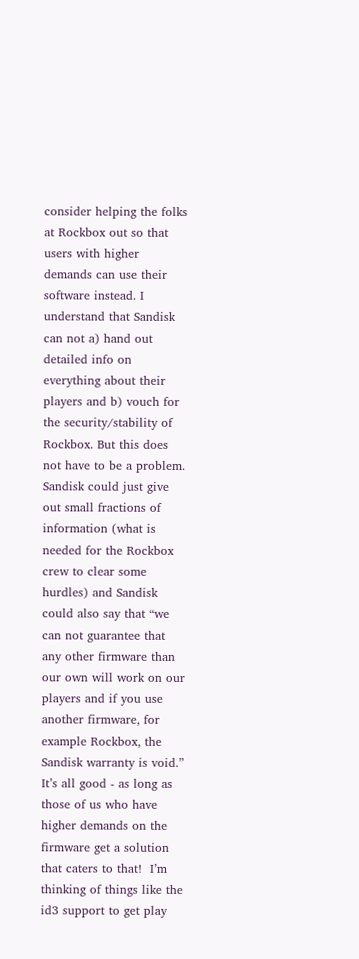consider helping the folks at Rockbox out so that users with higher demands can use their software instead. I understand that Sandisk can not a) hand out detailed info on everything about their players and b) vouch for the security/stability of Rockbox. But this does not have to be a problem. Sandisk could just give out small fractions of information (what is needed for the Rockbox crew to clear some hurdles) and Sandisk could also say that “we can not guarantee that any other firmware than our own will work on our players and if you use another firmware, for example Rockbox, the Sandisk warranty is void.” It’s all good - as long as those of us who have higher demands on the firmware get a solution that caters to that!  I’m thinking of things like the id3 support to get play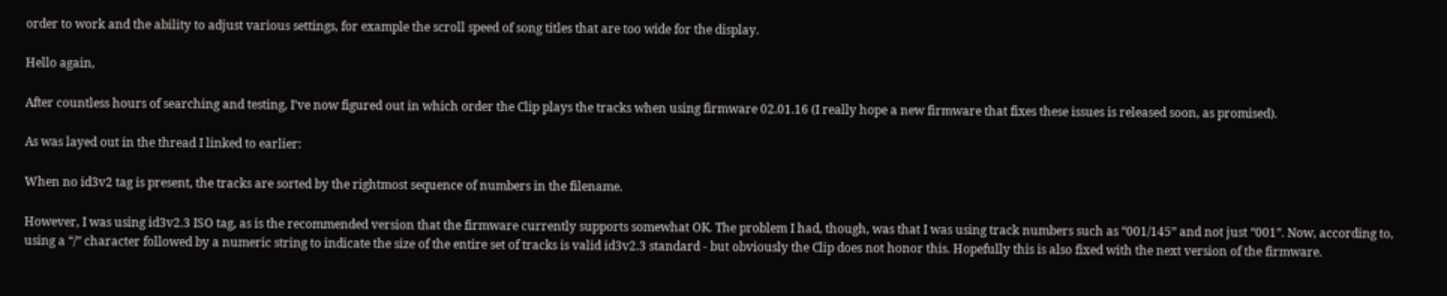order to work and the ability to adjust various settings, for example the scroll speed of song titles that are too wide for the display.

Hello again,

After countless hours of searching and testing, I’ve now figured out in which order the Clip plays the tracks when using firmware 02.01.16 (I really hope a new firmware that fixes these issues is released soon, as promised).

As was layed out in the thread I linked to earlier:

When no id3v2 tag is present, the tracks are sorted by the rightmost sequence of numbers in the filename.

However, I was using id3v2.3 ISO tag, as is the recommended version that the firmware currently supports somewhat OK. The problem I had, though, was that I was using track numbers such as “001/145” and not just “001”. Now, according to, using a “/” character followed by a numeric string to indicate the size of the entire set of tracks is valid id3v2.3 standard - but obviously the Clip does not honor this. Hopefully this is also fixed with the next version of the firmware.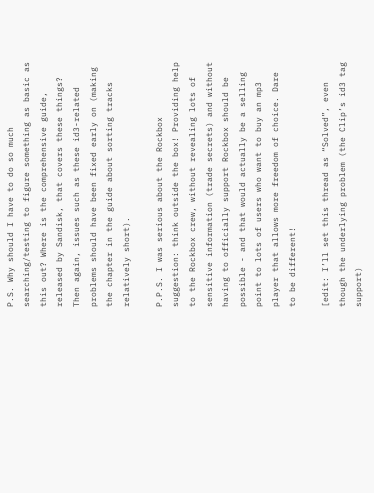P.S. Why should I have to do so much searching/testing to figure something as basic as this out? Where is the comprehensive guide, released by Sandisk, that covers these things? Then again, issues such as these id3-related problems should have been fixed early on (making the chapter in the guide about sorting tracks relatively short).

P.P.S. I was serious about the Rockbox suggestion: think outside the box! Providing help to the Rockbox crew, without revealing lots of sensitive information (trade secrets) and without having to officially support Rockbox should be possible - and that would actually be a selling point to lots of users who want to buy an mp3 player that allows more freedom of choice. Dare to be different!

[edit: I’ll set this thread as “Solved”, even though the underlying problem (the Clip’s id3 tag support)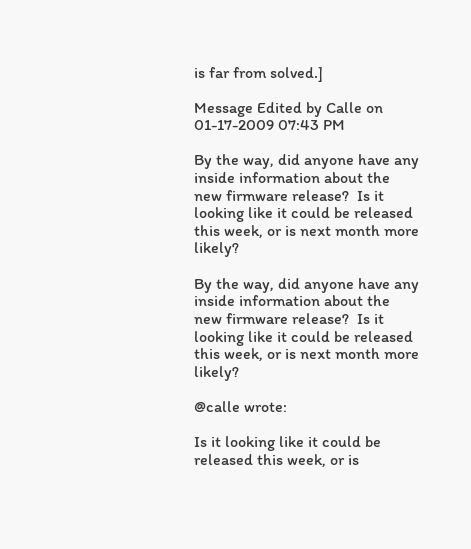is far from solved.]

Message Edited by Calle on 01-17-2009 07:43 PM

By the way, did anyone have any inside information about the new firmware release?  Is it looking like it could be released this week, or is next month more likely?

By the way, did anyone have any inside information about the new firmware release?  Is it looking like it could be released this week, or is next month more likely?

@calle wrote:

Is it looking like it could be released this week, or is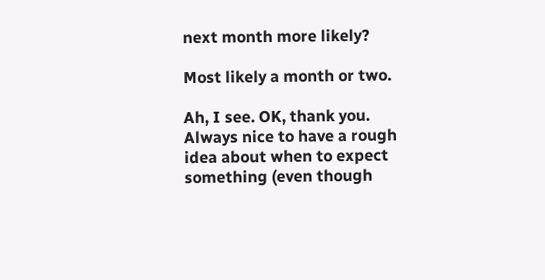next month more likely?

Most likely a month or two.

Ah, I see. OK, thank you. Always nice to have a rough idea about when to expect something (even though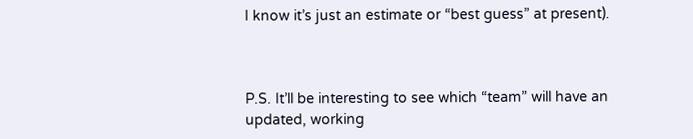I know it’s just an estimate or “best guess” at present).



P.S. It’ll be interesting to see which “team” will have an updated, working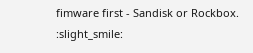fimware first - Sandisk or Rockbox.  :slight_smile: